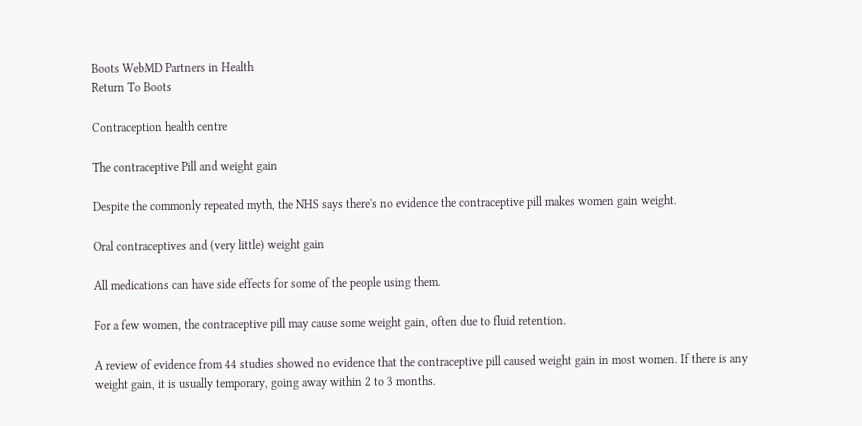Boots WebMD Partners in Health
Return To Boots

Contraception health centre

The contraceptive Pill and weight gain

Despite the commonly repeated myth, the NHS says there's no evidence the contraceptive pill makes women gain weight.

Oral contraceptives and (very little) weight gain

All medications can have side effects for some of the people using them.

For a few women, the contraceptive pill may cause some weight gain, often due to fluid retention.

A review of evidence from 44 studies showed no evidence that the contraceptive pill caused weight gain in most women. If there is any weight gain, it is usually temporary, going away within 2 to 3 months.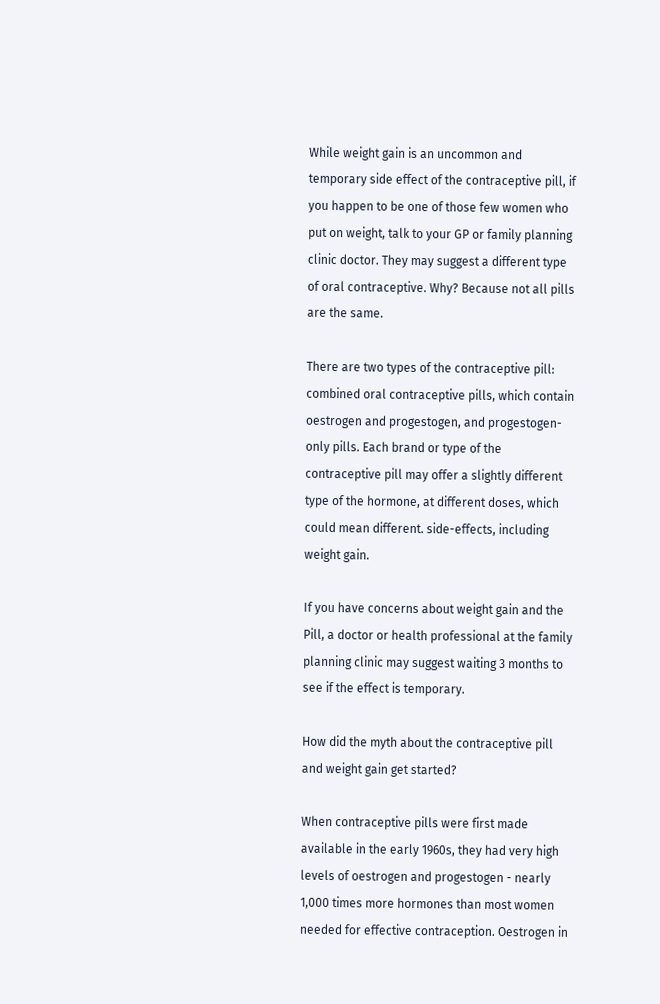While weight gain is an uncommon and temporary side effect of the contraceptive pill, if you happen to be one of those few women who put on weight, talk to your GP or family planning clinic doctor. They may suggest a different type of oral contraceptive. Why? Because not all pills are the same.

There are two types of the contraceptive pill: combined oral contraceptive pills, which contain oestrogen and progestogen, and progestogen-only pills. Each brand or type of the contraceptive pill may offer a slightly different type of the hormone, at different doses, which could mean different. side-effects, including weight gain.

If you have concerns about weight gain and the Pill, a doctor or health professional at the family planning clinic may suggest waiting 3 months to see if the effect is temporary.

How did the myth about the contraceptive pill and weight gain get started?

When contraceptive pills were first made available in the early 1960s, they had very high levels of oestrogen and progestogen - nearly 1,000 times more hormones than most women needed for effective contraception. Oestrogen in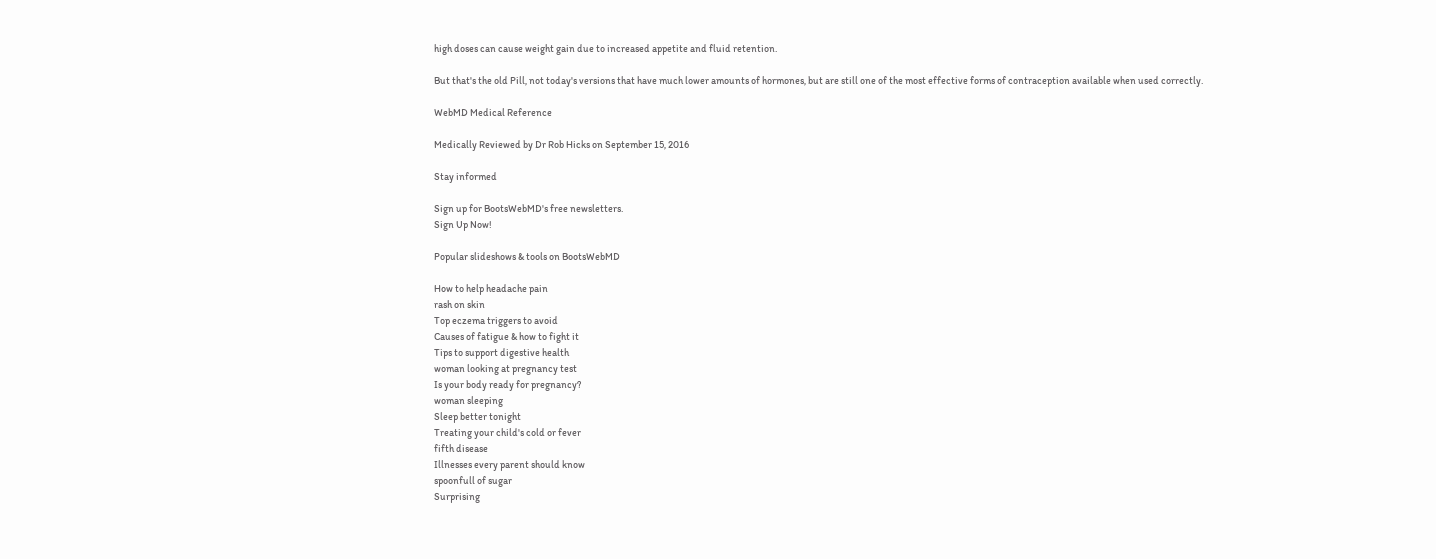high doses can cause weight gain due to increased appetite and fluid retention.

But that's the old Pill, not today's versions that have much lower amounts of hormones, but are still one of the most effective forms of contraception available when used correctly.

WebMD Medical Reference

Medically Reviewed by Dr Rob Hicks on September 15, 2016

Stay informed

Sign up for BootsWebMD's free newsletters.
Sign Up Now!

Popular slideshows & tools on BootsWebMD

How to help headache pain
rash on skin
Top eczema triggers to avoid
Causes of fatigue & how to fight it
Tips to support digestive health
woman looking at pregnancy test
Is your body ready for pregnancy?
woman sleeping
Sleep better tonight
Treating your child's cold or fever
fifth disease
Illnesses every parent should know
spoonfull of sugar
Surprising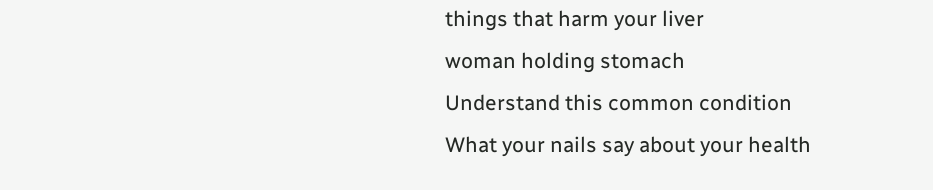things that harm your liver
woman holding stomach
Understand this common condition
What your nails say about your health